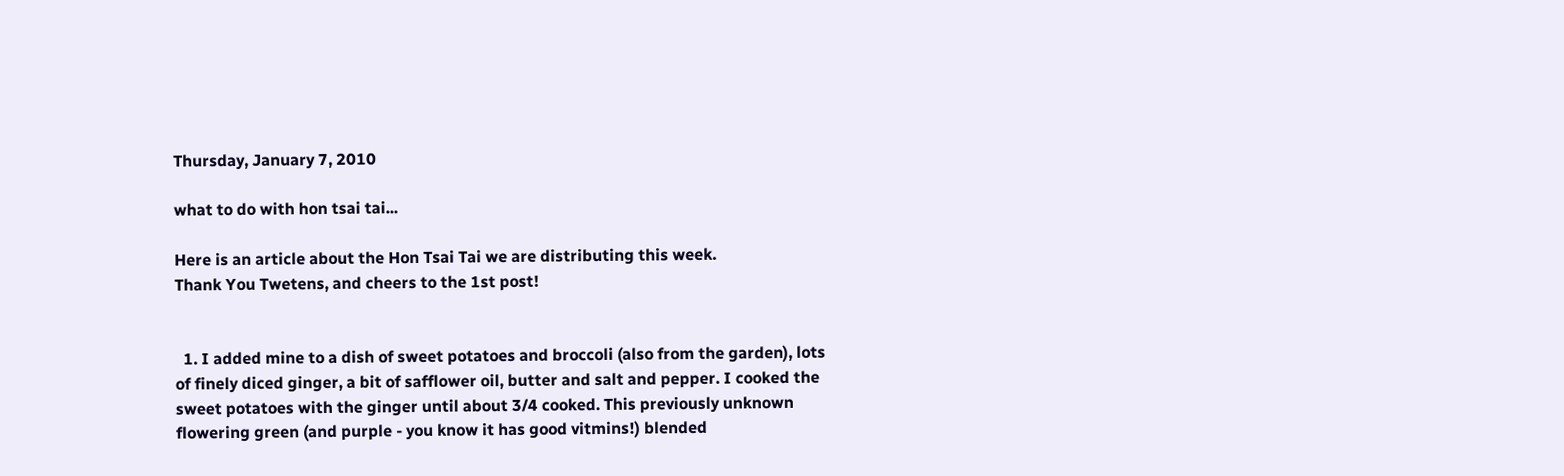Thursday, January 7, 2010

what to do with hon tsai tai...

Here is an article about the Hon Tsai Tai we are distributing this week.
Thank You Twetens, and cheers to the 1st post!


  1. I added mine to a dish of sweet potatoes and broccoli (also from the garden), lots of finely diced ginger, a bit of safflower oil, butter and salt and pepper. I cooked the sweet potatoes with the ginger until about 3/4 cooked. This previously unknown flowering green (and purple - you know it has good vitmins!) blended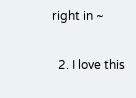right in ~

  2. I love this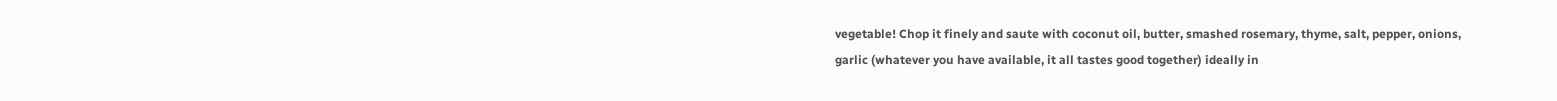vegetable! Chop it finely and saute with coconut oil, butter, smashed rosemary, thyme, salt, pepper, onions, garlic (whatever you have available, it all tastes good together) ideally in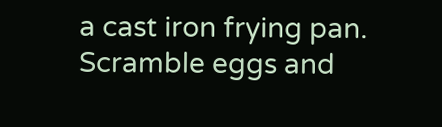a cast iron frying pan. Scramble eggs and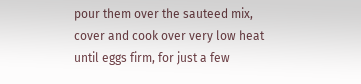pour them over the sauteed mix, cover and cook over very low heat until eggs firm, for just a few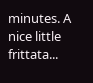minutes. A nice little frittata...